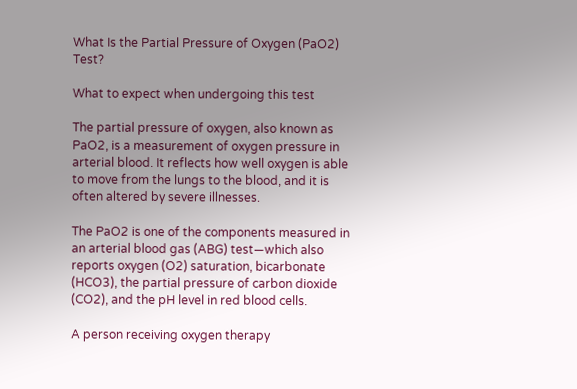What Is the Partial Pressure of Oxygen (PaO2) Test?

What to expect when undergoing this test

The partial pressure of oxygen, also known as PaO2, is a measurement of oxygen pressure in arterial blood. It reflects how well oxygen is able to move from the lungs to the blood, and it is often altered by severe illnesses.

The PaO2 is one of the components measured in an arterial blood gas (ABG) test—which also reports oxygen (O2) saturation, bicarbonate (HCO3), the partial pressure of carbon dioxide (CO2), and the pH level in red blood cells.

A person receiving oxygen therapy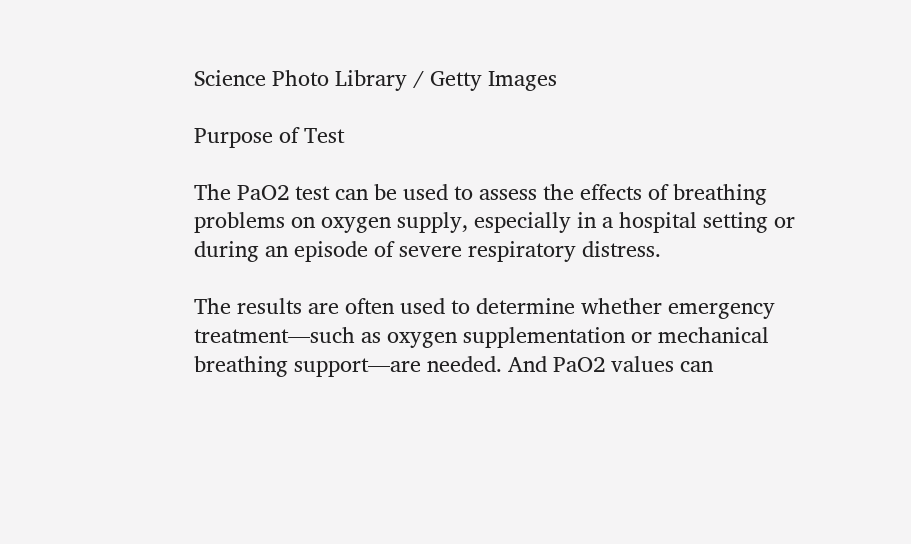Science Photo Library / Getty Images

Purpose of Test

The PaO2 test can be used to assess the effects of breathing problems on oxygen supply, especially in a hospital setting or during an episode of severe respiratory distress.

The results are often used to determine whether emergency treatment—such as oxygen supplementation or mechanical breathing support—are needed. And PaO2 values can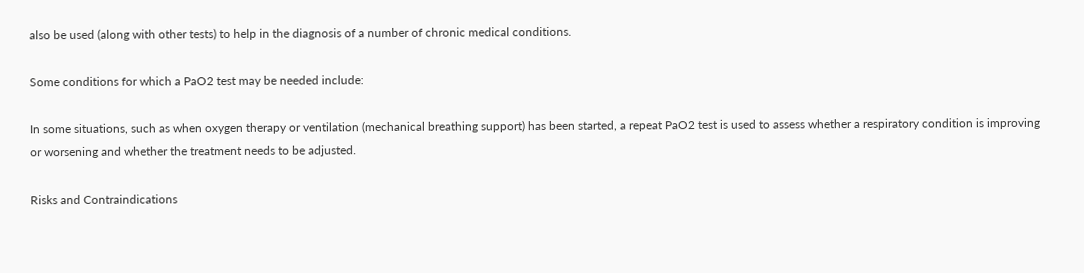also be used (along with other tests) to help in the diagnosis of a number of chronic medical conditions.

Some conditions for which a PaO2 test may be needed include:

In some situations, such as when oxygen therapy or ventilation (mechanical breathing support) has been started, a repeat PaO2 test is used to assess whether a respiratory condition is improving or worsening and whether the treatment needs to be adjusted.

Risks and Contraindications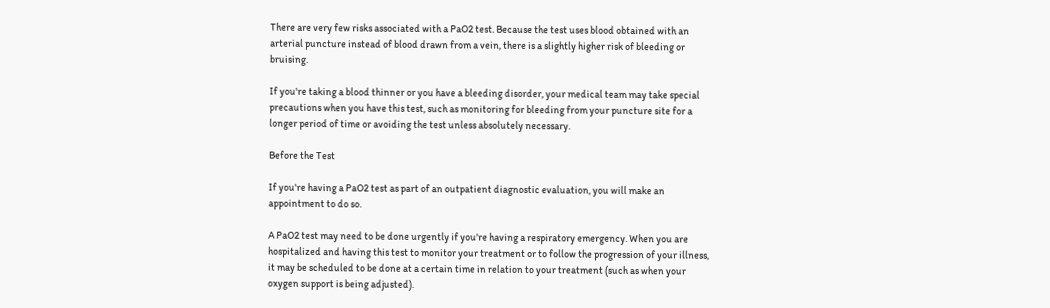There are very few risks associated with a PaO2 test. Because the test uses blood obtained with an arterial puncture instead of blood drawn from a vein, there is a slightly higher risk of bleeding or bruising.

If you're taking a blood thinner or you have a bleeding disorder, your medical team may take special precautions when you have this test, such as monitoring for bleeding from your puncture site for a longer period of time or avoiding the test unless absolutely necessary.

Before the Test

If you're having a PaO2 test as part of an outpatient diagnostic evaluation, you will make an appointment to do so.

A PaO2 test may need to be done urgently if you're having a respiratory emergency. When you are hospitalized and having this test to monitor your treatment or to follow the progression of your illness, it may be scheduled to be done at a certain time in relation to your treatment (such as when your oxygen support is being adjusted).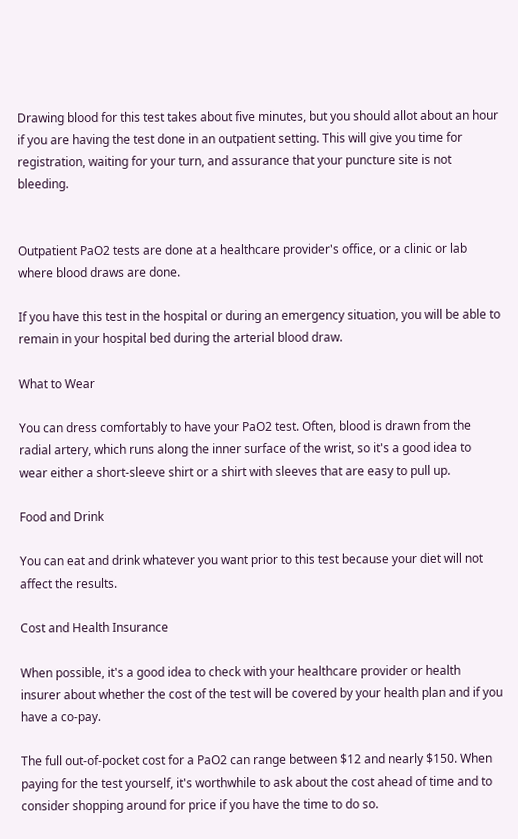Drawing blood for this test takes about five minutes, but you should allot about an hour if you are having the test done in an outpatient setting. This will give you time for registration, waiting for your turn, and assurance that your puncture site is not bleeding.


Outpatient PaO2 tests are done at a healthcare provider's office, or a clinic or lab where blood draws are done.

If you have this test in the hospital or during an emergency situation, you will be able to remain in your hospital bed during the arterial blood draw.

What to Wear

You can dress comfortably to have your PaO2 test. Often, blood is drawn from the radial artery, which runs along the inner surface of the wrist, so it's a good idea to wear either a short-sleeve shirt or a shirt with sleeves that are easy to pull up.

Food and Drink

You can eat and drink whatever you want prior to this test because your diet will not affect the results.

Cost and Health Insurance

When possible, it's a good idea to check with your healthcare provider or health insurer about whether the cost of the test will be covered by your health plan and if you have a co-pay.

The full out-of-pocket cost for a PaO2 can range between $12 and nearly $150. When paying for the test yourself, it's worthwhile to ask about the cost ahead of time and to consider shopping around for price if you have the time to do so.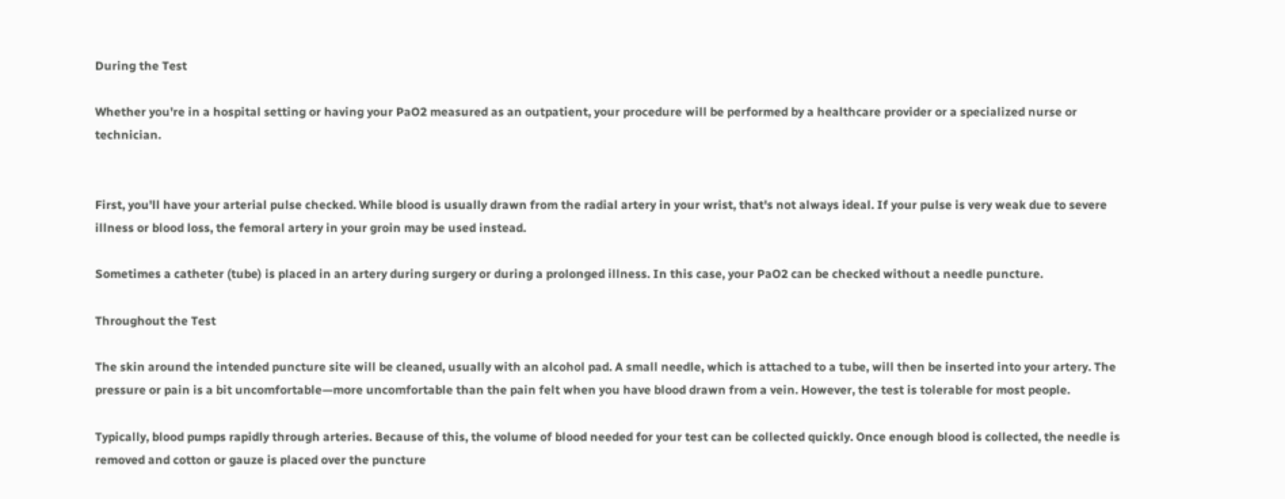During the Test

Whether you're in a hospital setting or having your PaO2 measured as an outpatient, your procedure will be performed by a healthcare provider or a specialized nurse or technician.


First, you'll have your arterial pulse checked. While blood is usually drawn from the radial artery in your wrist, that's not always ideal. If your pulse is very weak due to severe illness or blood loss, the femoral artery in your groin may be used instead.

Sometimes a catheter (tube) is placed in an artery during surgery or during a prolonged illness. In this case, your PaO2 can be checked without a needle puncture.

Throughout the Test

The skin around the intended puncture site will be cleaned, usually with an alcohol pad. A small needle, which is attached to a tube, will then be inserted into your artery. The pressure or pain is a bit uncomfortable—more uncomfortable than the pain felt when you have blood drawn from a vein. However, the test is tolerable for most people.

Typically, blood pumps rapidly through arteries. Because of this, the volume of blood needed for your test can be collected quickly. Once enough blood is collected, the needle is removed and cotton or gauze is placed over the puncture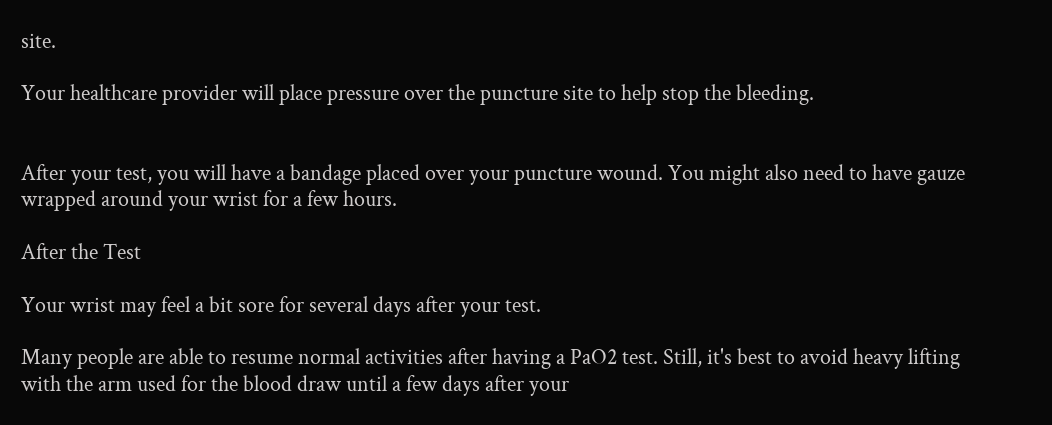site.

Your healthcare provider will place pressure over the puncture site to help stop the bleeding.


After your test, you will have a bandage placed over your puncture wound. You might also need to have gauze wrapped around your wrist for a few hours.

After the Test

Your wrist may feel a bit sore for several days after your test.

Many people are able to resume normal activities after having a PaO2 test. Still, it's best to avoid heavy lifting with the arm used for the blood draw until a few days after your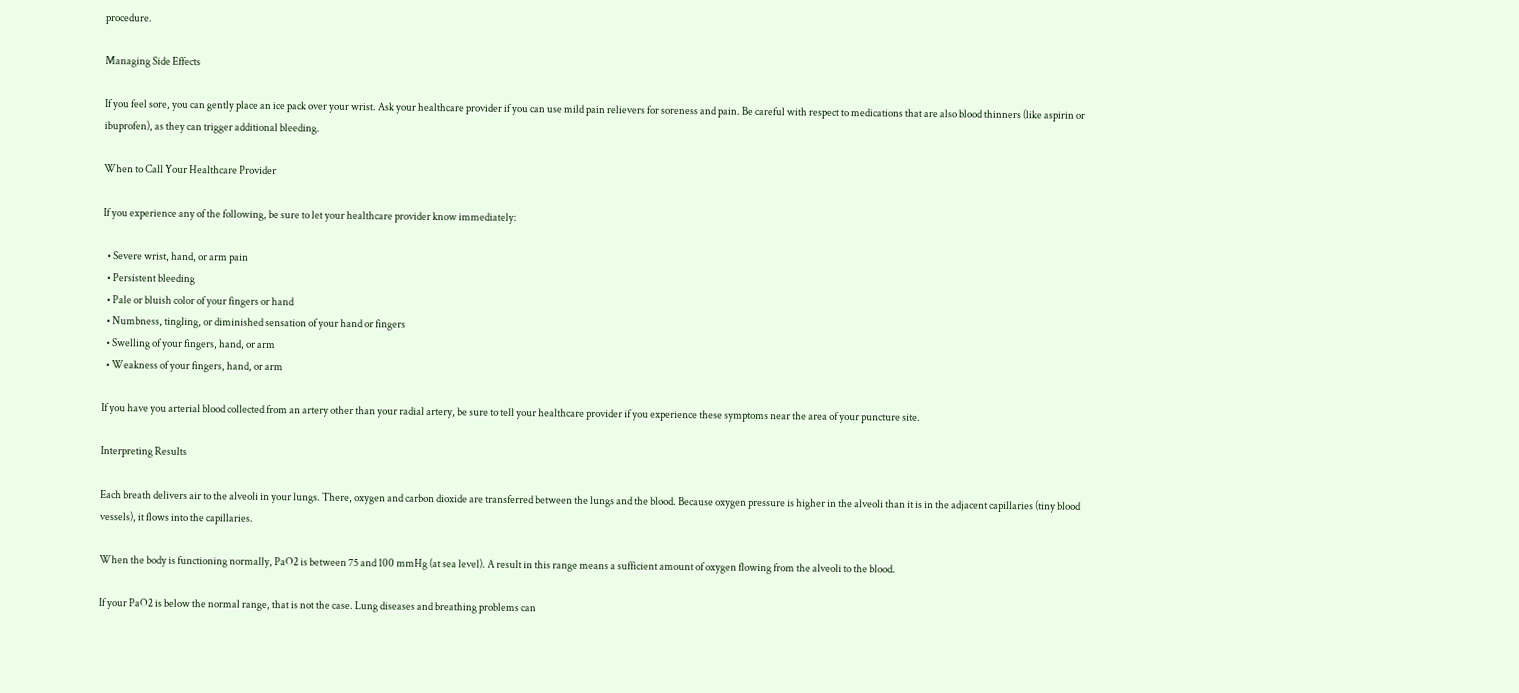procedure.

Managing Side Effects

If you feel sore, you can gently place an ice pack over your wrist. Ask your healthcare provider if you can use mild pain relievers for soreness and pain. Be careful with respect to medications that are also blood thinners (like aspirin or ibuprofen), as they can trigger additional bleeding.

When to Call Your Healthcare Provider

If you experience any of the following, be sure to let your healthcare provider know immediately:

  • Severe wrist, hand, or arm pain
  • Persistent bleeding
  • Pale or bluish color of your fingers or hand
  • Numbness, tingling, or diminished sensation of your hand or fingers
  • Swelling of your fingers, hand, or arm
  • Weakness of your fingers, hand, or arm

If you have you arterial blood collected from an artery other than your radial artery, be sure to tell your healthcare provider if you experience these symptoms near the area of your puncture site.

Interpreting Results

Each breath delivers air to the alveoli in your lungs. There, oxygen and carbon dioxide are transferred between the lungs and the blood. Because oxygen pressure is higher in the alveoli than it is in the adjacent capillaries (tiny blood vessels), it flows into the capillaries.

When the body is functioning normally, PaO2 is between 75 and 100 mmHg (at sea level). A result in this range means a sufficient amount of oxygen flowing from the alveoli to the blood.

If your PaO2 is below the normal range, that is not the case. Lung diseases and breathing problems can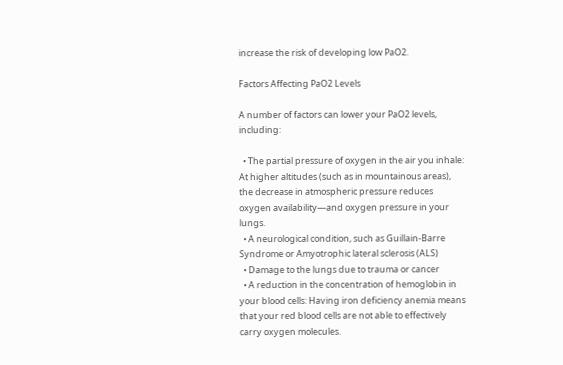increase the risk of developing low PaO2.

Factors Affecting PaO2 Levels

A number of factors can lower your PaO2 levels, including:

  • The partial pressure of oxygen in the air you inhale: At higher altitudes (such as in mountainous areas), the decrease in atmospheric pressure reduces oxygen availability—and oxygen pressure in your lungs.
  • A neurological condition, such as Guillain-Barre Syndrome or Amyotrophic lateral sclerosis (ALS)
  • Damage to the lungs due to trauma or cancer
  • A reduction in the concentration of hemoglobin in your blood cells: Having iron deficiency anemia means that your red blood cells are not able to effectively carry oxygen molecules.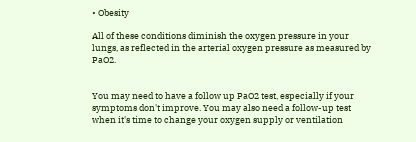• Obesity

All of these conditions diminish the oxygen pressure in your lungs, as reflected in the arterial oxygen pressure as measured by PaO2.


You may need to have a follow up PaO2 test, especially if your symptoms don't improve. You may also need a follow-up test when it's time to change your oxygen supply or ventilation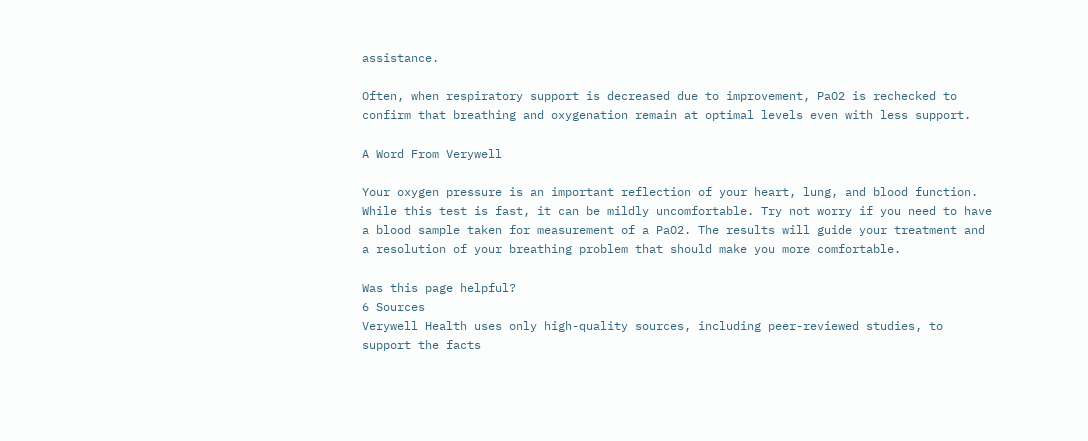assistance.

Often, when respiratory support is decreased due to improvement, PaO2 is rechecked to confirm that breathing and oxygenation remain at optimal levels even with less support.

A Word From Verywell

Your oxygen pressure is an important reflection of your heart, lung, and blood function. While this test is fast, it can be mildly uncomfortable. Try not worry if you need to have a blood sample taken for measurement of a PaO2. The results will guide your treatment and a resolution of your breathing problem that should make you more comfortable.

Was this page helpful?
6 Sources
Verywell Health uses only high-quality sources, including peer-reviewed studies, to support the facts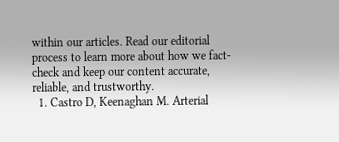within our articles. Read our editorial process to learn more about how we fact-check and keep our content accurate, reliable, and trustworthy.
  1. Castro D, Keenaghan M. Arterial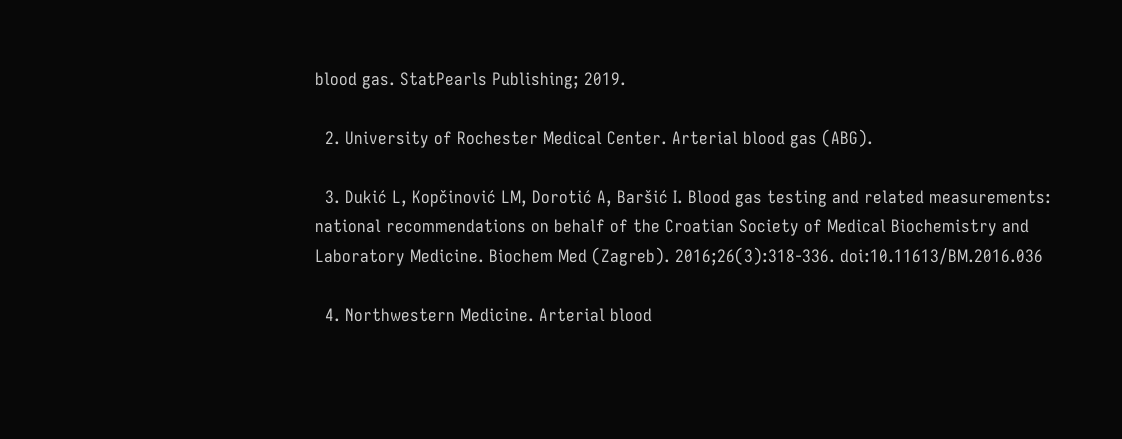blood gas. StatPearls Publishing; 2019.

  2. University of Rochester Medical Center. Arterial blood gas (ABG).

  3. Dukić L, Kopčinović LM, Dorotić A, Baršić I. Blood gas testing and related measurements: national recommendations on behalf of the Croatian Society of Medical Biochemistry and Laboratory Medicine. Biochem Med (Zagreb). 2016;26(3):318-336. doi:10.11613/BM.2016.036

  4. Northwestern Medicine. Arterial blood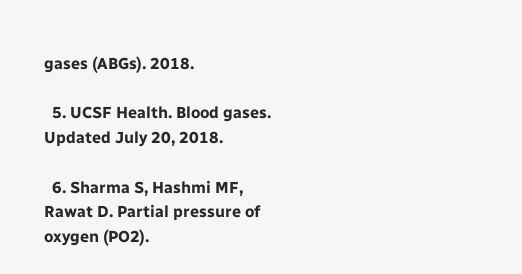gases (ABGs). 2018.

  5. UCSF Health. Blood gases. Updated July 20, 2018.

  6. Sharma S, Hashmi MF, Rawat D. Partial pressure of oxygen (PO2).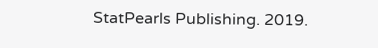StatPearls Publishing. 2019.